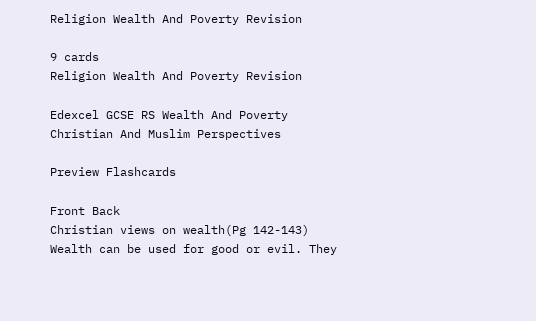Religion Wealth And Poverty Revision

9 cards
Religion Wealth And Poverty Revision

Edexcel GCSE RS Wealth And Poverty Christian And Muslim Perspectives

Preview Flashcards

Front Back
Christian views on wealth(Pg 142-143)
Wealth can be used for good or evil. They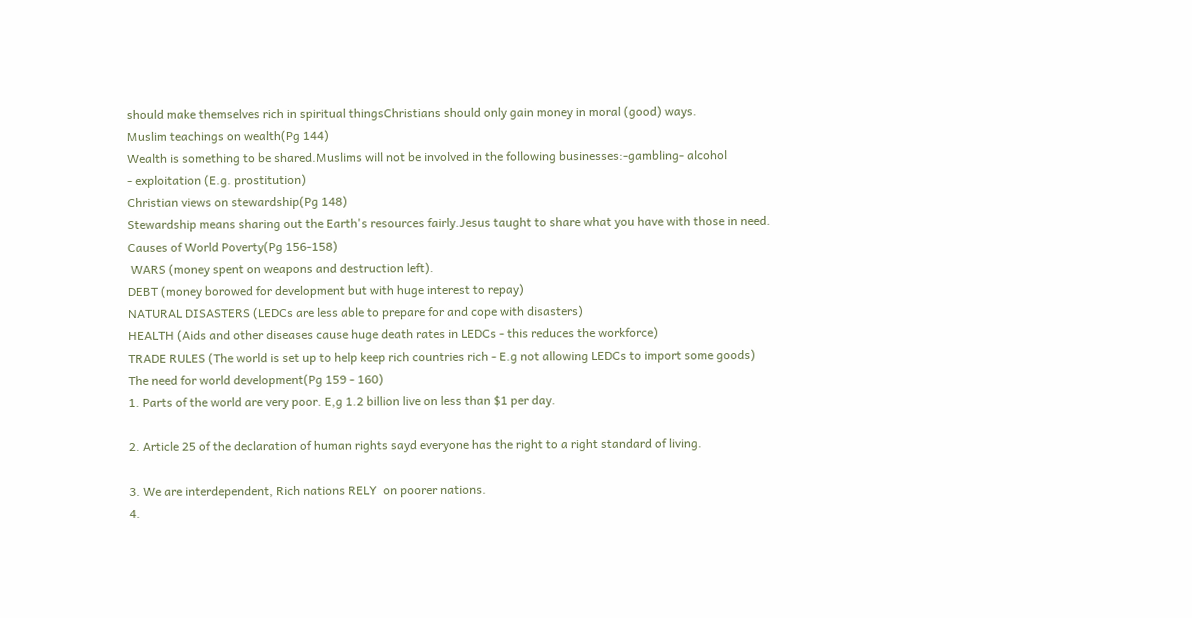should make themselves rich in spiritual thingsChristians should only gain money in moral (good) ways.
Muslim teachings on wealth(Pg 144)
Wealth is something to be shared.Muslims will not be involved in the following businesses:-gambling- alcohol
- exploitation (E.g. prostitution)
Christian views on stewardship(Pg 148)
Stewardship means sharing out the Earth's resources fairly.Jesus taught to share what you have with those in need.
Causes of World Poverty(Pg 156-158)
 WARS (money spent on weapons and destruction left).
DEBT (money borowed for development but with huge interest to repay)
NATURAL DISASTERS (LEDCs are less able to prepare for and cope with disasters)
HEALTH (Aids and other diseases cause huge death rates in LEDCs - this reduces the workforce)
TRADE RULES (The world is set up to help keep rich countries rich - E.g not allowing LEDCs to import some goods)
The need for world development(Pg 159 - 160)
1. Parts of the world are very poor. E,g 1.2 billion live on less than $1 per day.

2. Article 25 of the declaration of human rights sayd everyone has the right to a right standard of living.

3. We are interdependent, Rich nations RELY  on poorer nations.
4.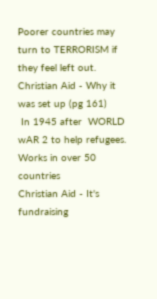Poorer countries may turn to TERRORISM if they feel left out.
Christian Aid - Why it was set up (pg 161)
 In 1945 after  WORLD wAR 2 to help refugees.
Works in over 50 countries
Christian Aid - It's fundraising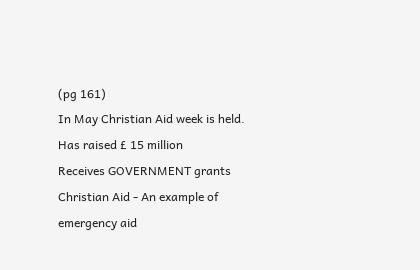(pg 161)
In May Christian Aid week is held.
Has raised £ 15 million
Receives GOVERNMENT grants
Christian Aid - An example of emergency aid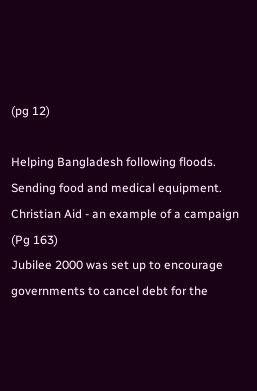(pg 12)

Helping Bangladesh following floods. Sending food and medical equipment.
Christian Aid - an example of a campaign (Pg 163)
Jubilee 2000 was set up to encourage governments to cancel debt for the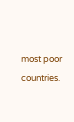most poor countries.